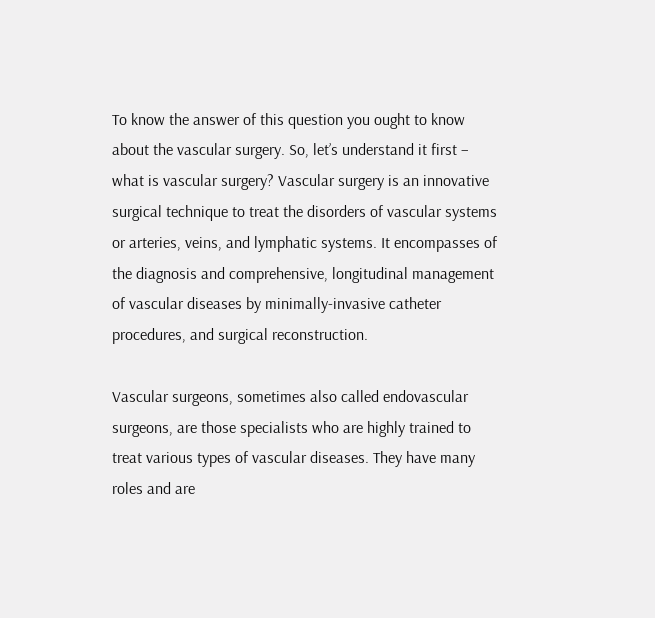To know the answer of this question you ought to know about the vascular surgery. So, let’s understand it first – what is vascular surgery? Vascular surgery is an innovative surgical technique to treat the disorders of vascular systems or arteries, veins, and lymphatic systems. It encompasses of the diagnosis and comprehensive, longitudinal management of vascular diseases by minimally-invasive catheter procedures, and surgical reconstruction.

Vascular surgeons, sometimes also called endovascular surgeons, are those specialists who are highly trained to treat various types of vascular diseases. They have many roles and are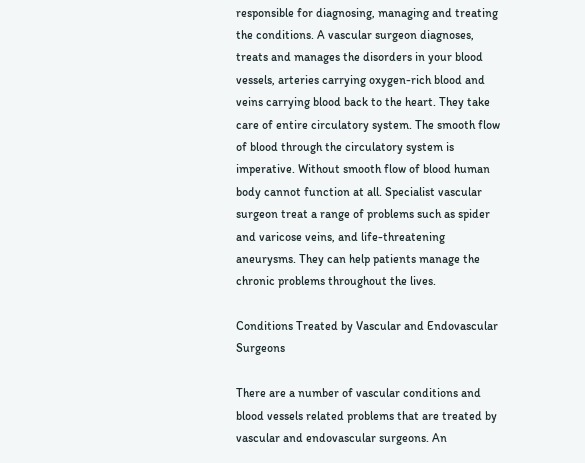responsible for diagnosing, managing and treating the conditions. A vascular surgeon diagnoses, treats and manages the disorders in your blood vessels, arteries carrying oxygen-rich blood and veins carrying blood back to the heart. They take care of entire circulatory system. The smooth flow of blood through the circulatory system is imperative. Without smooth flow of blood human body cannot function at all. Specialist vascular surgeon treat a range of problems such as spider and varicose veins, and life-threatening aneurysms. They can help patients manage the chronic problems throughout the lives.

Conditions Treated by Vascular and Endovascular Surgeons

There are a number of vascular conditions and blood vessels related problems that are treated by vascular and endovascular surgeons. An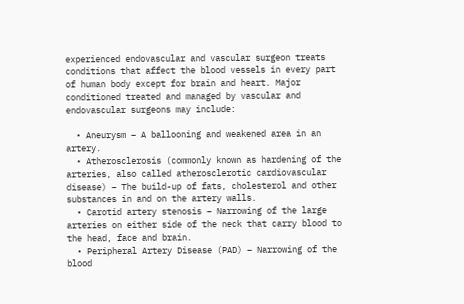experienced endovascular and vascular surgeon treats conditions that affect the blood vessels in every part of human body except for brain and heart. Major conditioned treated and managed by vascular and endovascular surgeons may include:

  • Aneurysm – A ballooning and weakened area in an artery.
  • Atherosclerosis (commonly known as hardening of the arteries, also called atherosclerotic cardiovascular disease) – The build-up of fats, cholesterol and other substances in and on the artery walls.
  • Carotid artery stenosis – Narrowing of the large arteries on either side of the neck that carry blood to the head, face and brain.
  • Peripheral Artery Disease (PAD) – Narrowing of the blood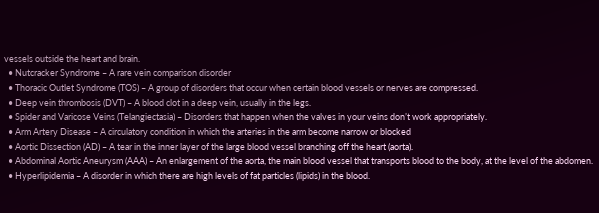vessels outside the heart and brain.
  • Nutcracker Syndrome – A rare vein comparison disorder
  • Thoracic Outlet Syndrome (TOS) – A group of disorders that occur when certain blood vessels or nerves are compressed.
  • Deep vein thrombosis (DVT) – A blood clot in a deep vein, usually in the legs.
  • Spider and Varicose Veins (Telangiectasia) – Disorders that happen when the valves in your veins don’t work appropriately.
  • Arm Artery Disease – A circulatory condition in which the arteries in the arm become narrow or blocked
  • Aortic Dissection (AD) – A tear in the inner layer of the large blood vessel branching off the heart (aorta).
  • Abdominal Aortic Aneurysm (AAA) – An enlargement of the aorta, the main blood vessel that transports blood to the body, at the level of the abdomen.
  • Hyperlipidemia – A disorder in which there are high levels of fat particles (lipids) in the blood.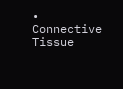• Connective Tissue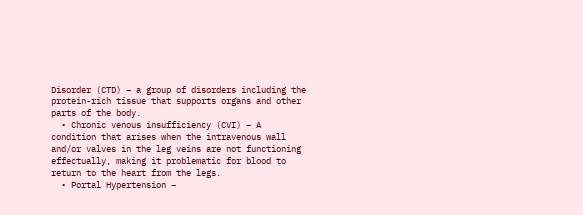Disorder (CTD) – a group of disorders including the protein-rich tissue that supports organs and other parts of the body.
  • Chronic venous insufficiency (CVI) – A condition that arises when the intravenous wall and/or valves in the leg veins are not functioning effectually, making it problematic for blood to return to the heart from the legs.
  • Portal Hypertension –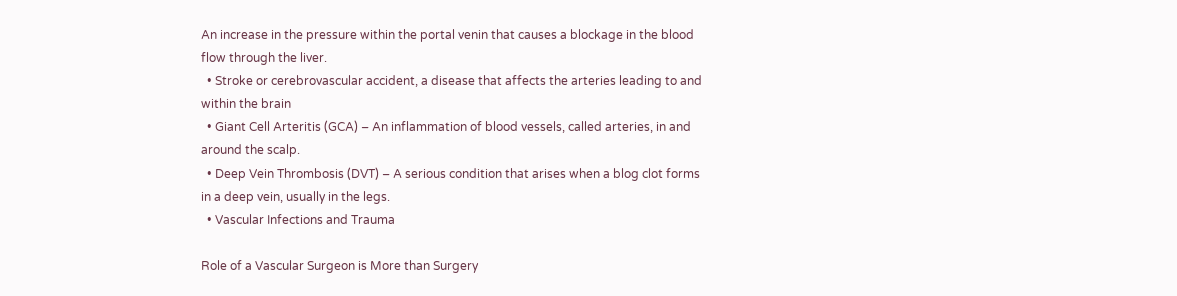An increase in the pressure within the portal venin that causes a blockage in the blood flow through the liver.
  • Stroke or cerebrovascular accident, a disease that affects the arteries leading to and within the brain
  • Giant Cell Arteritis (GCA) – An inflammation of blood vessels, called arteries, in and around the scalp.
  • Deep Vein Thrombosis (DVT) – A serious condition that arises when a blog clot forms in a deep vein, usually in the legs.
  • Vascular Infections and Trauma

Role of a Vascular Surgeon is More than Surgery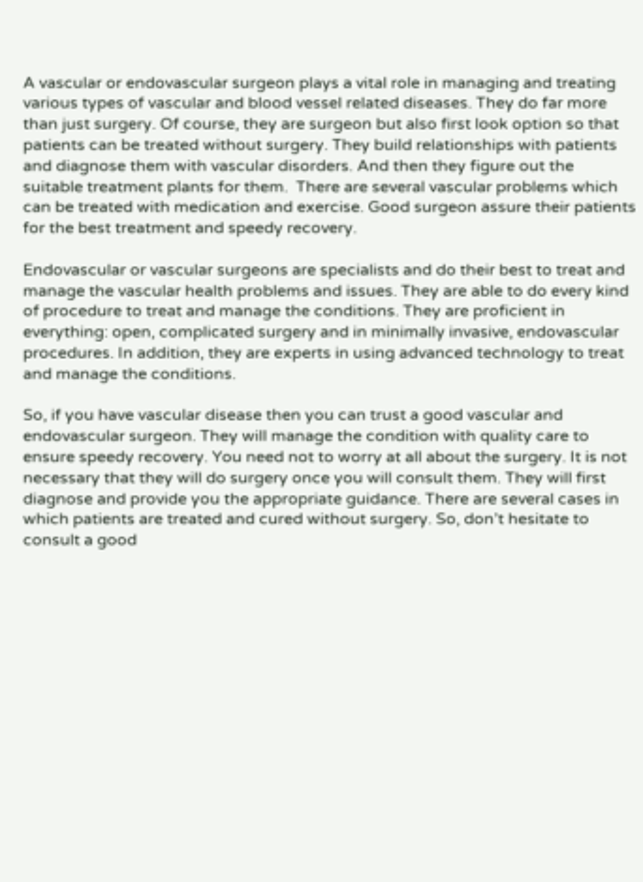A vascular or endovascular surgeon plays a vital role in managing and treating various types of vascular and blood vessel related diseases. They do far more than just surgery. Of course, they are surgeon but also first look option so that patients can be treated without surgery. They build relationships with patients and diagnose them with vascular disorders. And then they figure out the suitable treatment plants for them.  There are several vascular problems which can be treated with medication and exercise. Good surgeon assure their patients for the best treatment and speedy recovery.

Endovascular or vascular surgeons are specialists and do their best to treat and manage the vascular health problems and issues. They are able to do every kind of procedure to treat and manage the conditions. They are proficient in everything: open, complicated surgery and in minimally invasive, endovascular procedures. In addition, they are experts in using advanced technology to treat and manage the conditions.

So, if you have vascular disease then you can trust a good vascular and endovascular surgeon. They will manage the condition with quality care to ensure speedy recovery. You need not to worry at all about the surgery. It is not necessary that they will do surgery once you will consult them. They will first diagnose and provide you the appropriate guidance. There are several cases in which patients are treated and cured without surgery. So, don’t hesitate to consult a good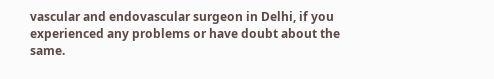vascular and endovascular surgeon in Delhi, if you experienced any problems or have doubt about the same.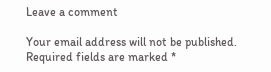Leave a comment

Your email address will not be published. Required fields are marked *